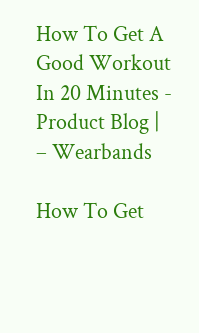How To Get A Good Workout In 20 Minutes - Product Blog | – Wearbands

How To Get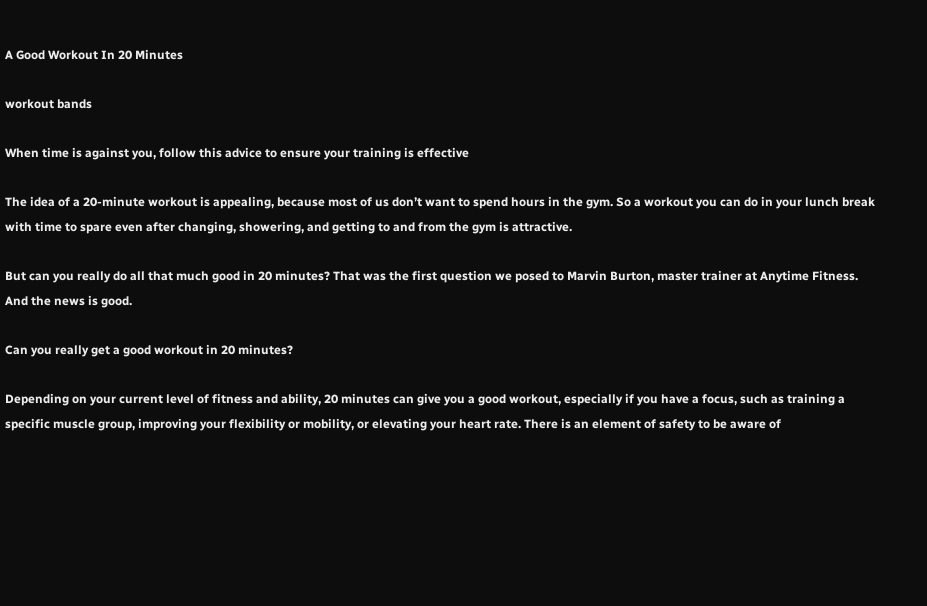A Good Workout In 20 Minutes

workout bands

When time is against you, follow this advice to ensure your training is effective

The idea of a 20-minute workout is appealing, because most of us don’t want to spend hours in the gym. So a workout you can do in your lunch break with time to spare even after changing, showering, and getting to and from the gym is attractive.

But can you really do all that much good in 20 minutes? That was the first question we posed to Marvin Burton, master trainer at Anytime Fitness. And the news is good.

Can you really get a good workout in 20 minutes?

Depending on your current level of fitness and ability, 20 minutes can give you a good workout, especially if you have a focus, such as training a specific muscle group, improving your flexibility or mobility, or elevating your heart rate. There is an element of safety to be aware of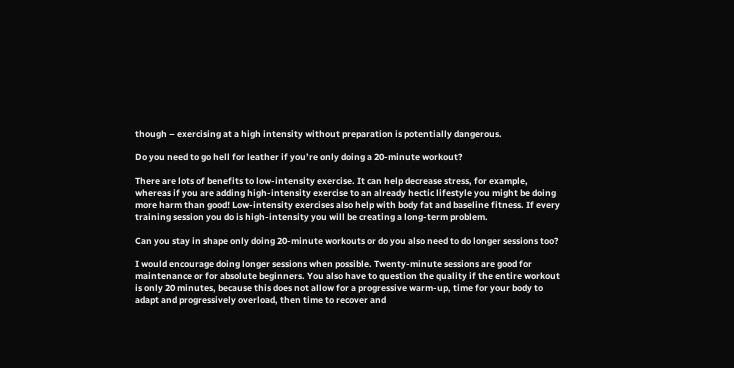though – exercising at a high intensity without preparation is potentially dangerous.

Do you need to go hell for leather if you’re only doing a 20-minute workout?

There are lots of benefits to low-intensity exercise. It can help decrease stress, for example, whereas if you are adding high-intensity exercise to an already hectic lifestyle you might be doing more harm than good! Low-intensity exercises also help with body fat and baseline fitness. If every training session you do is high-intensity you will be creating a long-term problem.

Can you stay in shape only doing 20-minute workouts or do you also need to do longer sessions too?

I would encourage doing longer sessions when possible. Twenty-minute sessions are good for maintenance or for absolute beginners. You also have to question the quality if the entire workout is only 20 minutes, because this does not allow for a progressive warm-up, time for your body to adapt and progressively overload, then time to recover and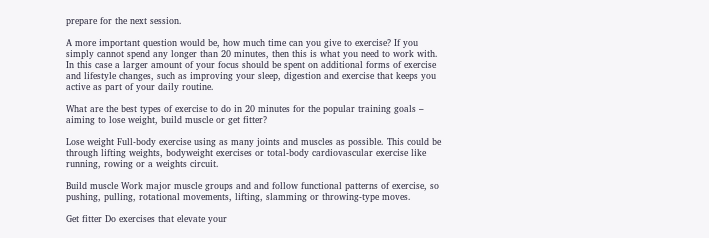prepare for the next session.

A more important question would be, how much time can you give to exercise? If you simply cannot spend any longer than 20 minutes, then this is what you need to work with. In this case a larger amount of your focus should be spent on additional forms of exercise and lifestyle changes, such as improving your sleep, digestion and exercise that keeps you active as part of your daily routine.

What are the best types of exercise to do in 20 minutes for the popular training goals – aiming to lose weight, build muscle or get fitter?

Lose weight Full-body exercise using as many joints and muscles as possible. This could be through lifting weights, bodyweight exercises or total-body cardiovascular exercise like running, rowing or a weights circuit.

Build muscle Work major muscle groups and and follow functional patterns of exercise, so pushing, pulling, rotational movements, lifting, slamming or throwing-type moves.

Get fitter Do exercises that elevate your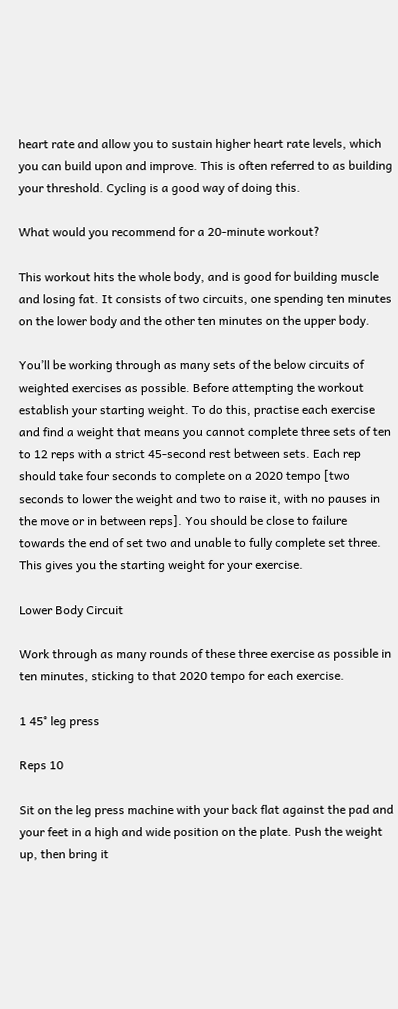heart rate and allow you to sustain higher heart rate levels, which you can build upon and improve. This is often referred to as building your threshold. Cycling is a good way of doing this.

What would you recommend for a 20-minute workout?

This workout hits the whole body, and is good for building muscle and losing fat. It consists of two circuits, one spending ten minutes on the lower body and the other ten minutes on the upper body.

You’ll be working through as many sets of the below circuits of weighted exercises as possible. Before attempting the workout establish your starting weight. To do this, practise each exercise and find a weight that means you cannot complete three sets of ten to 12 reps with a strict 45-second rest between sets. Each rep should take four seconds to complete on a 2020 tempo [two seconds to lower the weight and two to raise it, with no pauses in the move or in between reps]. You should be close to failure towards the end of set two and unable to fully complete set three. This gives you the starting weight for your exercise.

Lower Body Circuit

Work through as many rounds of these three exercise as possible in ten minutes, sticking to that 2020 tempo for each exercise.

1 45° leg press

Reps 10

Sit on the leg press machine with your back flat against the pad and your feet in a high and wide position on the plate. Push the weight up, then bring it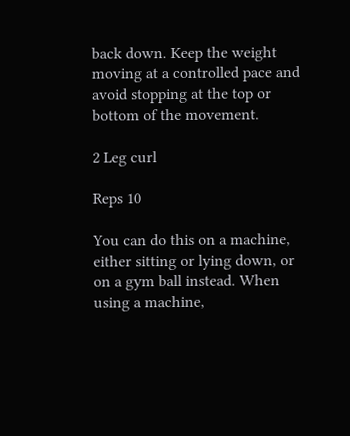back down. Keep the weight moving at a controlled pace and avoid stopping at the top or bottom of the movement.

2 Leg curl

Reps 10

You can do this on a machine, either sitting or lying down, or on a gym ball instead. When using a machine,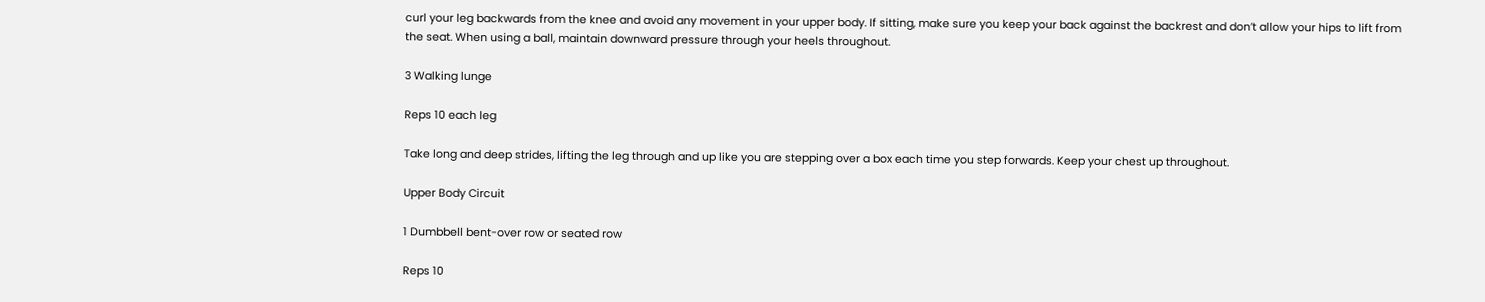curl your leg backwards from the knee and avoid any movement in your upper body. If sitting, make sure you keep your back against the backrest and don’t allow your hips to lift from the seat. When using a ball, maintain downward pressure through your heels throughout.

3 Walking lunge

Reps 10 each leg

Take long and deep strides, lifting the leg through and up like you are stepping over a box each time you step forwards. Keep your chest up throughout.

Upper Body Circuit

1 Dumbbell bent-over row or seated row

Reps 10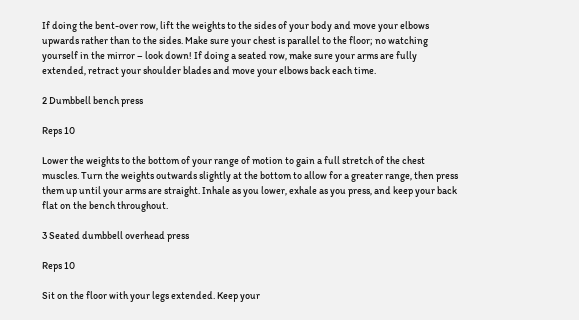If doing the bent-over row, lift the weights to the sides of your body and move your elbows upwards rather than to the sides. Make sure your chest is parallel to the floor; no watching yourself in the mirror – look down! If doing a seated row, make sure your arms are fully extended, retract your shoulder blades and move your elbows back each time.

2 Dumbbell bench press

Reps 10

Lower the weights to the bottom of your range of motion to gain a full stretch of the chest muscles. Turn the weights outwards slightly at the bottom to allow for a greater range, then press them up until your arms are straight. Inhale as you lower, exhale as you press, and keep your back flat on the bench throughout.

3 Seated dumbbell overhead press

Reps 10

Sit on the floor with your legs extended. Keep your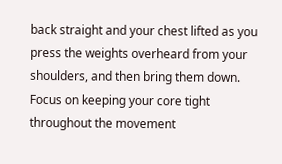back straight and your chest lifted as you press the weights overheard from your shoulders, and then bring them down. Focus on keeping your core tight throughout the movement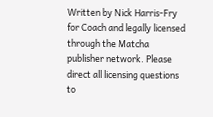Written by Nick Harris-Fry for Coach and legally licensed through the Matcha publisher network. Please direct all licensing questions to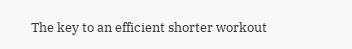The key to an efficient shorter workout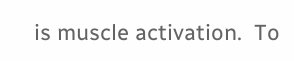is muscle activation.  To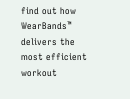find out how WearBands™ delivers the most efficient workout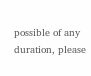possible of any duration, please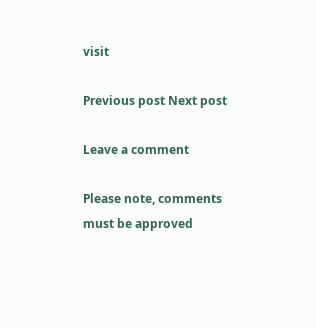visit

Previous post Next post

Leave a comment

Please note, comments must be approved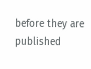before they are published